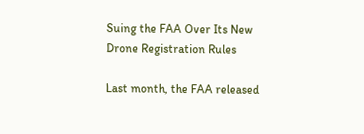Suing the FAA Over Its New Drone Registration Rules

Last month, the FAA released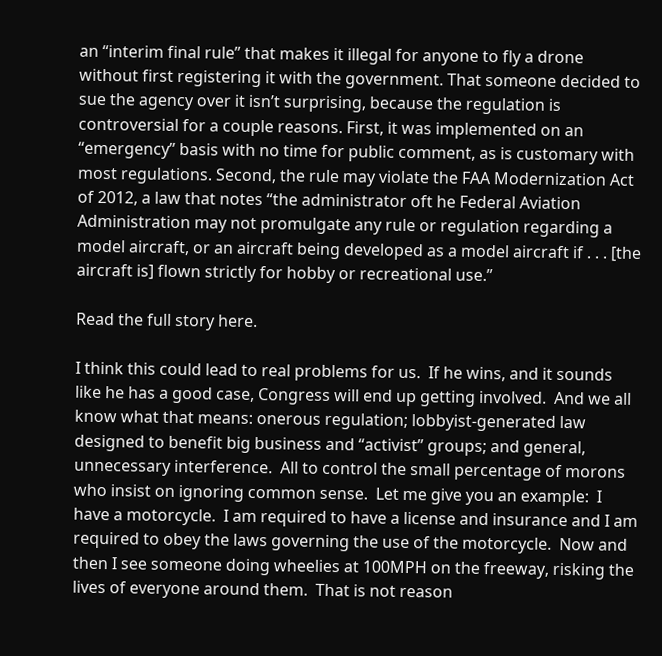an “interim final rule” that makes it illegal for anyone to fly a drone without first registering it with the government. That someone decided to sue the agency over it isn’t surprising, because the regulation is controversial for a couple reasons. First, it was implemented on an “emergency” basis with no time for public comment, as is customary with most regulations. Second, the rule may violate the FAA Modernization Act of 2012, a law that notes “the administrator oft he Federal Aviation Administration may not promulgate any rule or regulation regarding a model aircraft, or an aircraft being developed as a model aircraft if . . . [the aircraft is] flown strictly for hobby or recreational use.”

Read the full story here.

I think this could lead to real problems for us.  If he wins, and it sounds like he has a good case, Congress will end up getting involved.  And we all know what that means: onerous regulation; lobbyist-generated law designed to benefit big business and “activist” groups; and general, unnecessary interference.  All to control the small percentage of morons who insist on ignoring common sense.  Let me give you an example:  I have a motorcycle.  I am required to have a license and insurance and I am required to obey the laws governing the use of the motorcycle.  Now and then I see someone doing wheelies at 100MPH on the freeway, risking the lives of everyone around them.  That is not reason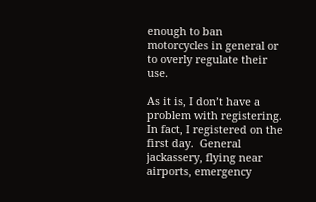enough to ban motorcycles in general or to overly regulate their use.

As it is, I don’t have a problem with registering.  In fact, I registered on the first day.  General jackassery, flying near airports, emergency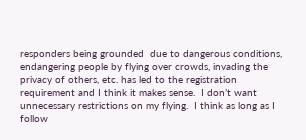responders being grounded  due to dangerous conditions, endangering people by flying over crowds, invading the privacy of others, etc. has led to the registration requirement and I think it makes sense.  I don’t want unnecessary restrictions on my flying.  I think as long as I follow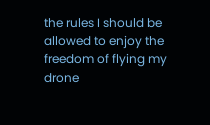the rules I should be allowed to enjoy the freedom of flying my drone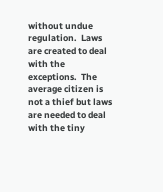without undue regulation.  Laws are created to deal with the exceptions.  The average citizen is not a thief but laws are needed to deal with the tiny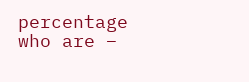percentage who are –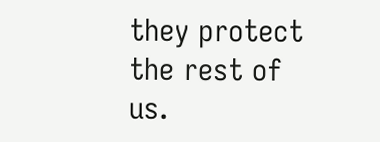they protect the rest of us.